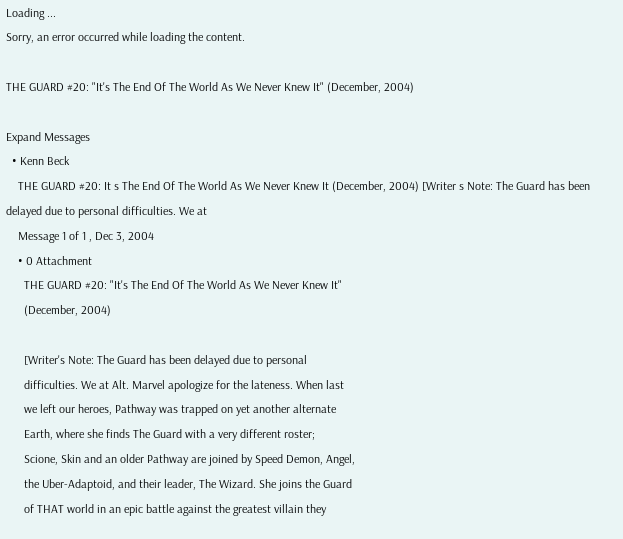Loading ...
Sorry, an error occurred while loading the content.

THE GUARD #20: "It's The End Of The World As We Never Knew It" (December, 2004)

Expand Messages
  • Kenn Beck
    THE GUARD #20: It s The End Of The World As We Never Knew It (December, 2004) [Writer s Note: The Guard has been delayed due to personal difficulties. We at
    Message 1 of 1 , Dec 3, 2004
    • 0 Attachment
      THE GUARD #20: "It's The End Of The World As We Never Knew It"
      (December, 2004)

      [Writer's Note: The Guard has been delayed due to personal
      difficulties. We at Alt. Marvel apologize for the lateness. When last
      we left our heroes, Pathway was trapped on yet another alternate
      Earth, where she finds The Guard with a very different roster;
      Scione, Skin and an older Pathway are joined by Speed Demon, Angel,
      the Uber-Adaptoid, and their leader, The Wizard. She joins the Guard
      of THAT world in an epic battle against the greatest villain they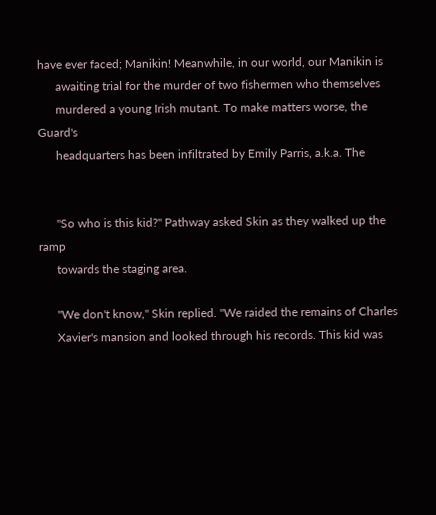have ever faced; Manikin! Meanwhile, in our world, our Manikin is
      awaiting trial for the murder of two fishermen who themselves
      murdered a young Irish mutant. To make matters worse, the Guard's
      headquarters has been infiltrated by Emily Parris, a.k.a. The


      "So who is this kid?" Pathway asked Skin as they walked up the ramp
      towards the staging area.

      "We don't know," Skin replied. "We raided the remains of Charles
      Xavier's mansion and looked through his records. This kid was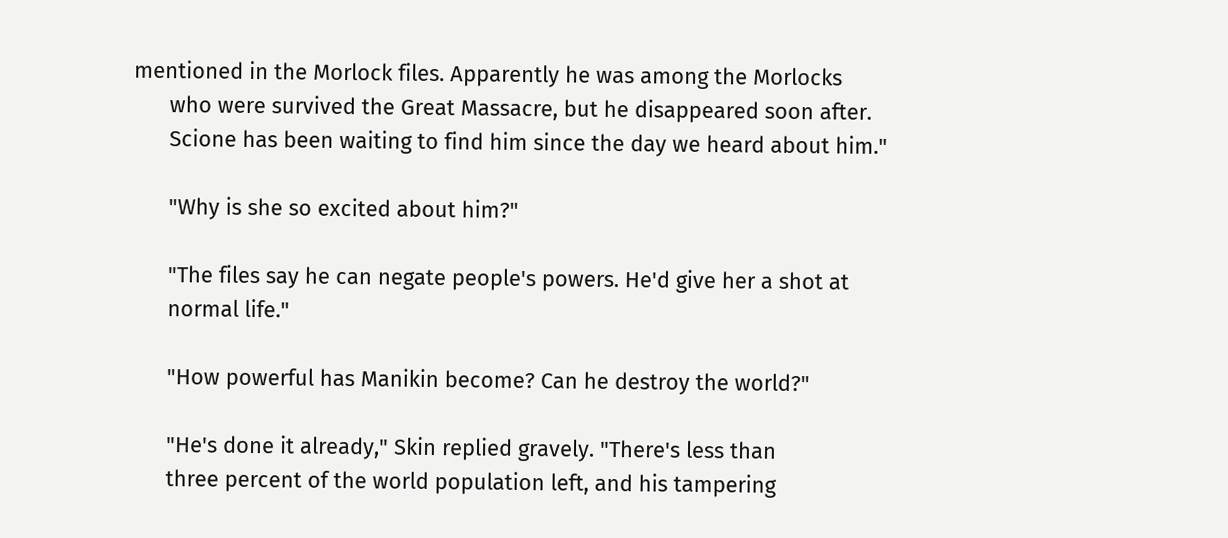mentioned in the Morlock files. Apparently he was among the Morlocks
      who were survived the Great Massacre, but he disappeared soon after.
      Scione has been waiting to find him since the day we heard about him."

      "Why is she so excited about him?"

      "The files say he can negate people's powers. He'd give her a shot at
      normal life."

      "How powerful has Manikin become? Can he destroy the world?"

      "He's done it already," Skin replied gravely. "There's less than
      three percent of the world population left, and his tampering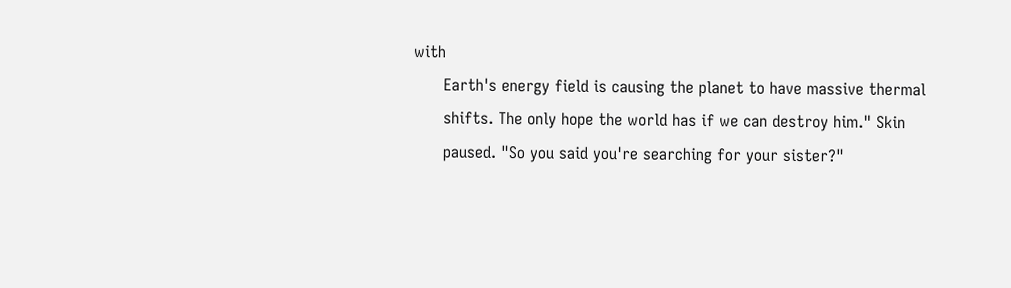with
      Earth's energy field is causing the planet to have massive thermal
      shifts. The only hope the world has if we can destroy him." Skin
      paused. "So you said you're searching for your sister?"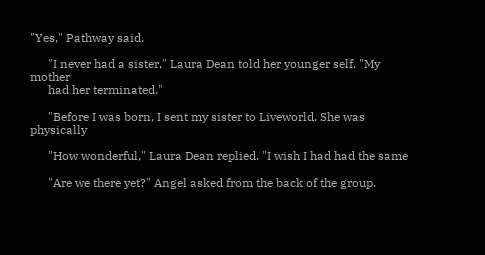"Yes," Pathway said.

      "I never had a sister," Laura Dean told her younger self. "My mother
      had her terminated."

      "Before I was born, I sent my sister to Liveworld. She was physically

      "How wonderful," Laura Dean replied. "I wish I had had the same

      "Are we there yet?" Angel asked from the back of the group.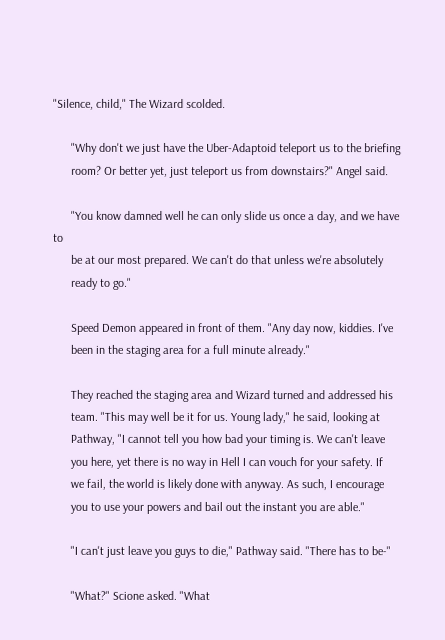"Silence, child," The Wizard scolded.

      "Why don't we just have the Uber-Adaptoid teleport us to the briefing
      room? Or better yet, just teleport us from downstairs?" Angel said.

      "You know damned well he can only slide us once a day, and we have to
      be at our most prepared. We can't do that unless we're absolutely
      ready to go."

      Speed Demon appeared in front of them. "Any day now, kiddies. I've
      been in the staging area for a full minute already."

      They reached the staging area and Wizard turned and addressed his
      team. "This may well be it for us. Young lady," he said, looking at
      Pathway, "I cannot tell you how bad your timing is. We can't leave
      you here, yet there is no way in Hell I can vouch for your safety. If
      we fail, the world is likely done with anyway. As such, I encourage
      you to use your powers and bail out the instant you are able."

      "I can't just leave you guys to die," Pathway said. "There has to be-"

      "What?" Scione asked. "What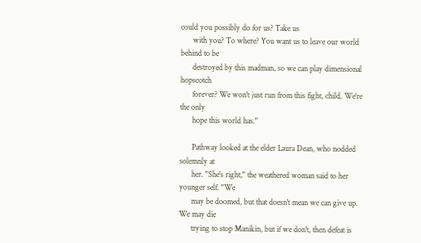could you possibly do for us? Take us
      with you? To where? You want us to leave our world behind to be
      destroyed by this madman, so we can play dimensional hopscotch
      forever? We won't just run from this fight, child. We're the only
      hope this world has."

      Pathway looked at the elder Laura Dean, who nodded solemnly at
      her. "She's right," the weathered woman said to her younger self. "We
      may be doomed, but that doesn't mean we can give up. We may die
      trying to stop Manikin, but if we don't, then defeat is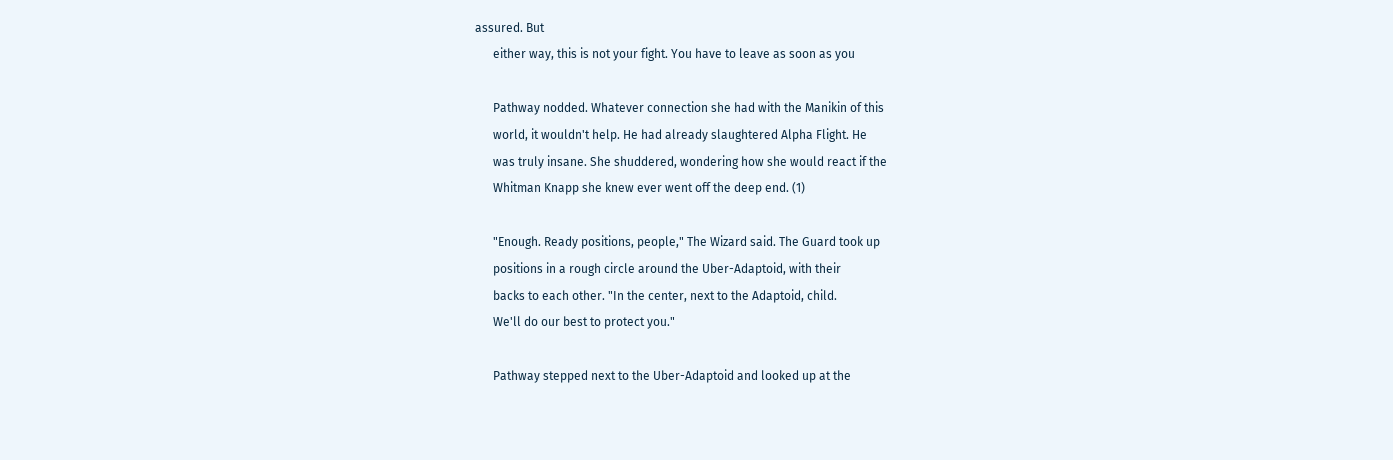assured. But
      either way, this is not your fight. You have to leave as soon as you

      Pathway nodded. Whatever connection she had with the Manikin of this
      world, it wouldn't help. He had already slaughtered Alpha Flight. He
      was truly insane. She shuddered, wondering how she would react if the
      Whitman Knapp she knew ever went off the deep end. (1)

      "Enough. Ready positions, people," The Wizard said. The Guard took up
      positions in a rough circle around the Uber-Adaptoid, with their
      backs to each other. "In the center, next to the Adaptoid, child.
      We'll do our best to protect you."

      Pathway stepped next to the Uber-Adaptoid and looked up at the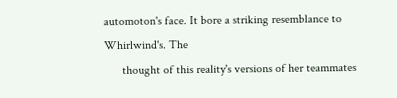automoton's face. It bore a striking resemblance to Whirlwind's. The
      thought of this reality's versions of her teammates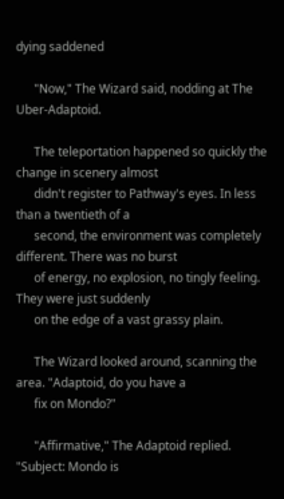dying saddened

      "Now," The Wizard said, nodding at The Uber-Adaptoid.

      The teleportation happened so quickly the change in scenery almost
      didn't register to Pathway's eyes. In less than a twentieth of a
      second, the environment was completely different. There was no burst
      of energy, no explosion, no tingly feeling. They were just suddenly
      on the edge of a vast grassy plain.

      The Wizard looked around, scanning the area. "Adaptoid, do you have a
      fix on Mondo?"

      "Affirmative," The Adaptoid replied. "Subject: Mondo is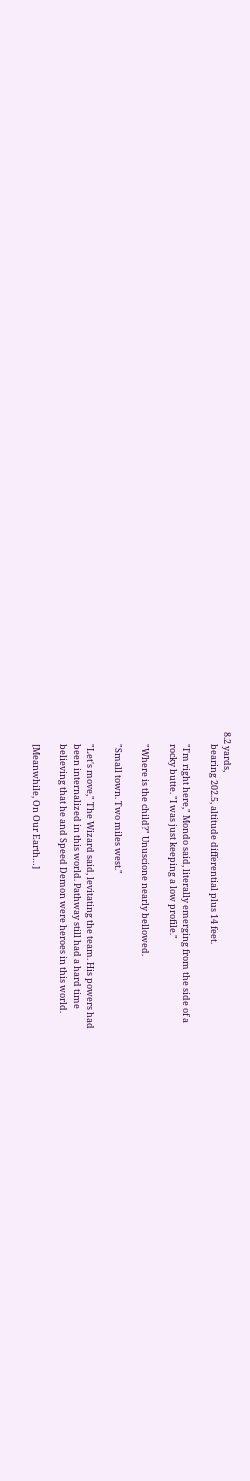8.2 yards,
      bearing 202.5, altitude differential plus 14 feet.

      "I'm right here," Mondo said, literally emerging from the side of a
      rocky butte. "I was just keeping a low profile."

      "Where is the child?" Unuscione nearly bellowed.

      "Small town. Two miles west."

      "Let's move," The Wizard said, levitating the team. His powers had
      been internalized in this world. Pathway still had a hard time
      believing that he and Speed Demon were heroes in this world.

      [Meanwhile, On Our Earth…]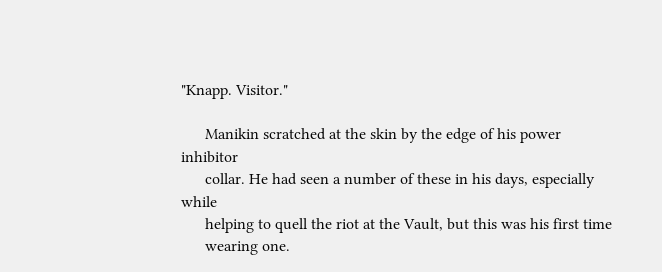"Knapp. Visitor."

      Manikin scratched at the skin by the edge of his power inhibitor
      collar. He had seen a number of these in his days, especially while
      helping to quell the riot at the Vault, but this was his first time
      wearing one.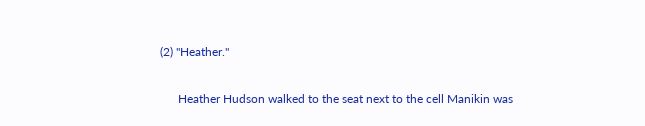(2) "Heather."

      Heather Hudson walked to the seat next to the cell Manikin was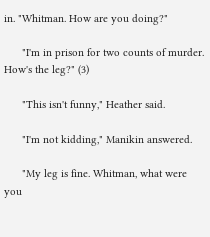in. "Whitman. How are you doing?"

      "I'm in prison for two counts of murder. How's the leg?" (3)

      "This isn't funny," Heather said.

      "I'm not kidding," Manikin answered.

      "My leg is fine. Whitman, what were you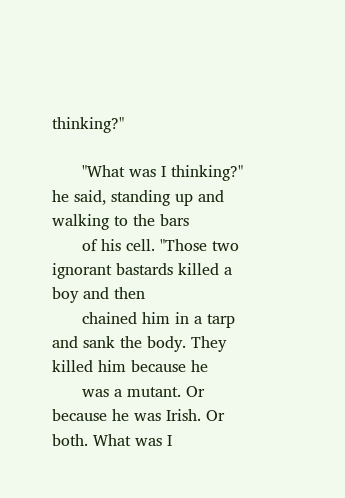thinking?"

      "What was I thinking?" he said, standing up and walking to the bars
      of his cell. "Those two ignorant bastards killed a boy and then
      chained him in a tarp and sank the body. They killed him because he
      was a mutant. Or because he was Irish. Or both. What was I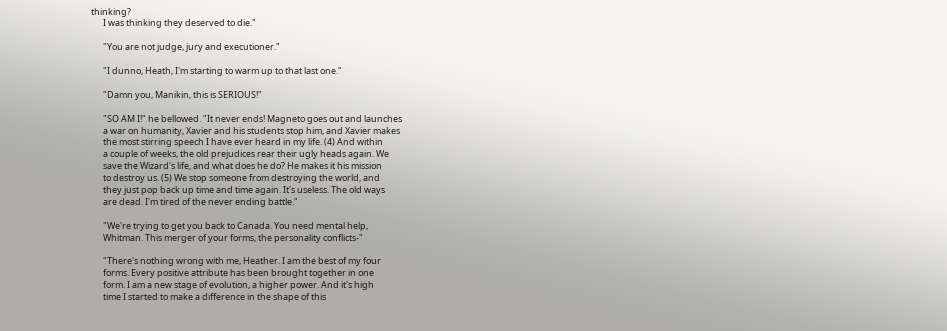thinking?
      I was thinking they deserved to die."

      "You are not judge, jury and executioner."

      "I dunno, Heath, I'm starting to warm up to that last one."

      "Damn you, Manikin, this is SERIOUS!"

      "SO AM I!" he bellowed. "It never ends! Magneto goes out and launches
      a war on humanity, Xavier and his students stop him, and Xavier makes
      the most stirring speech I have ever heard in my life. (4) And within
      a couple of weeks, the old prejudices rear their ugly heads again. We
      save the Wizard's life, and what does he do? He makes it his mission
      to destroy us. (5) We stop someone from destroying the world, and
      they just pop back up time and time again. It's useless. The old ways
      are dead. I'm tired of the never ending battle."

      "We're trying to get you back to Canada. You need mental help,
      Whitman. This merger of your forms, the personality conflicts-"

      "There's nothing wrong with me, Heather. I am the best of my four
      forms. Every positive attribute has been brought together in one
      form. I am a new stage of evolution, a higher power. And it's high
      time I started to make a difference in the shape of this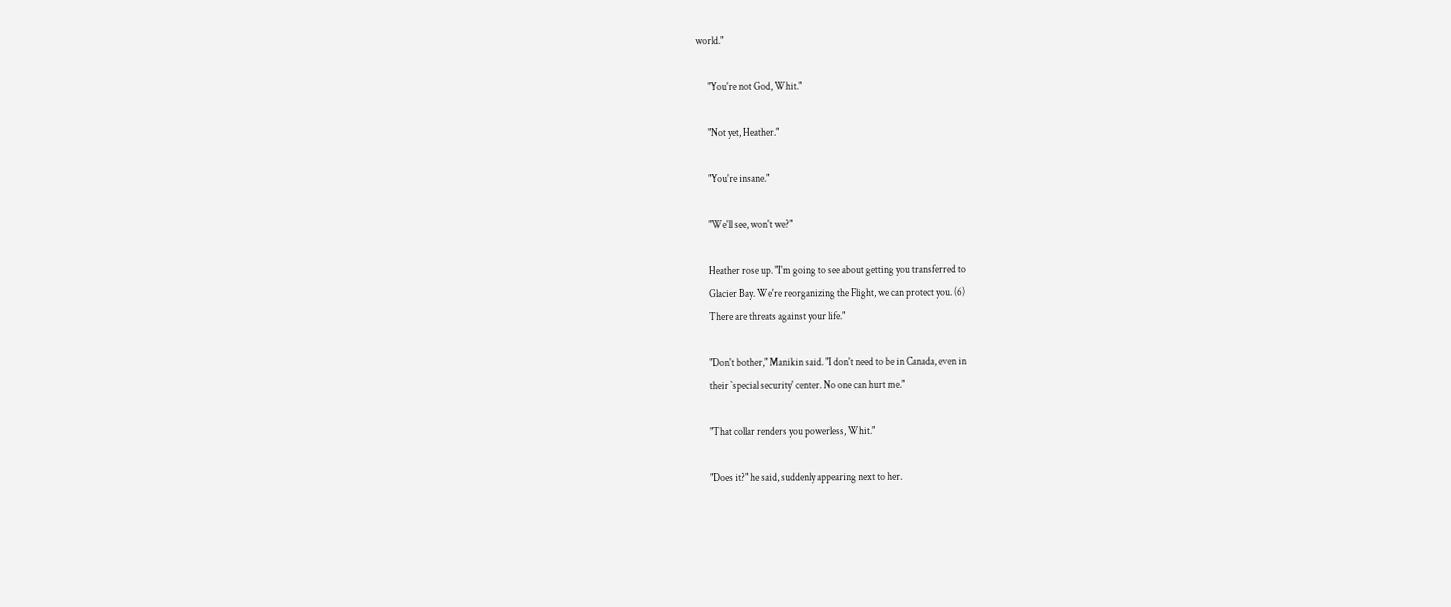world."

      "You're not God, Whit."

      "Not yet, Heather."

      "You're insane."

      "We'll see, won't we?"

      Heather rose up. "I'm going to see about getting you transferred to
      Glacier Bay. We're reorganizing the Flight, we can protect you. (6)
      There are threats against your life."

      "Don't bother," Manikin said. "I don't need to be in Canada, even in
      their `special security' center. No one can hurt me."

      "That collar renders you powerless, Whit."

      "Does it?" he said, suddenly appearing next to her.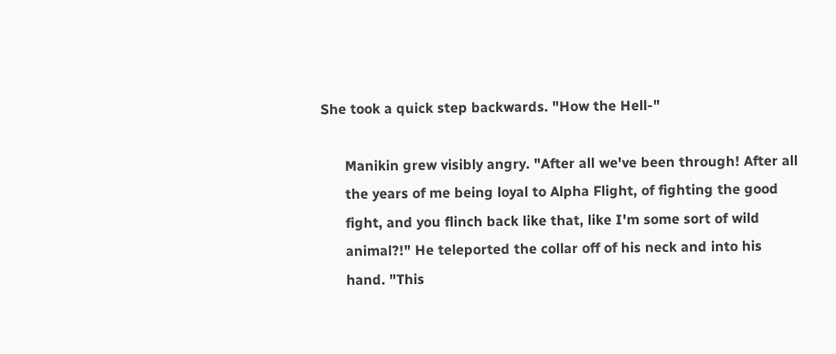She took a quick step backwards. "How the Hell-"

      Manikin grew visibly angry. "After all we've been through! After all
      the years of me being loyal to Alpha Flight, of fighting the good
      fight, and you flinch back like that, like I'm some sort of wild
      animal?!" He teleported the collar off of his neck and into his
      hand. "This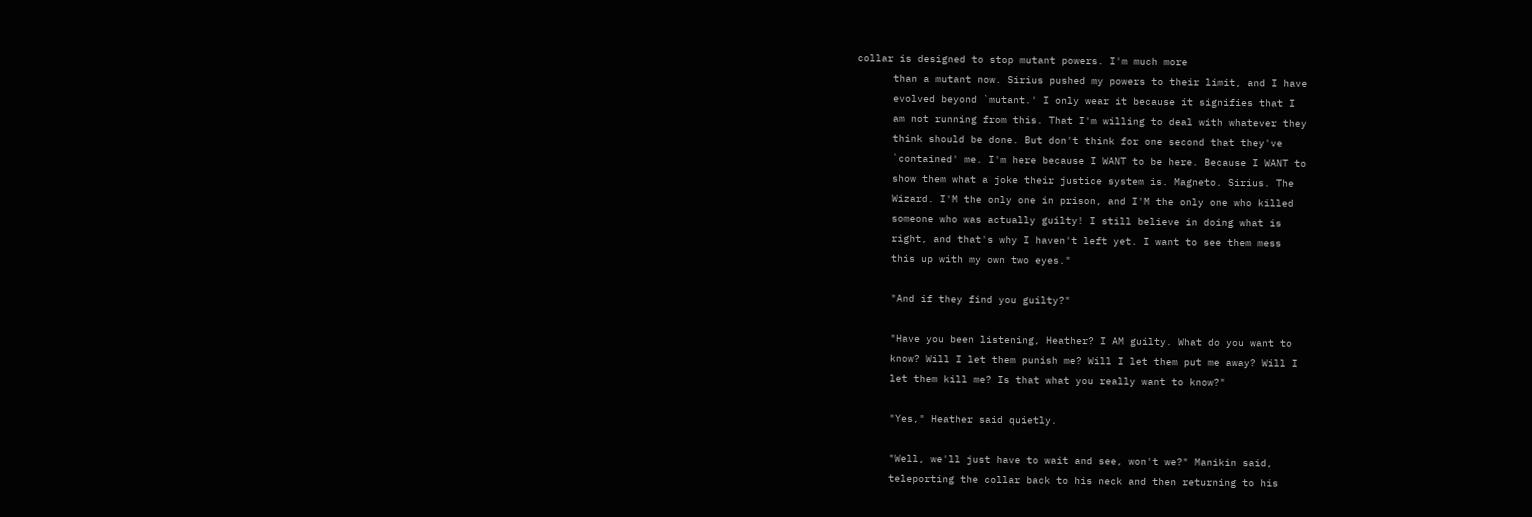collar is designed to stop mutant powers. I'm much more
      than a mutant now. Sirius pushed my powers to their limit, and I have
      evolved beyond `mutant.' I only wear it because it signifies that I
      am not running from this. That I'm willing to deal with whatever they
      think should be done. But don't think for one second that they've
      `contained' me. I'm here because I WANT to be here. Because I WANT to
      show them what a joke their justice system is. Magneto. Sirius. The
      Wizard. I'M the only one in prison, and I'M the only one who killed
      someone who was actually guilty! I still believe in doing what is
      right, and that's why I haven't left yet. I want to see them mess
      this up with my own two eyes."

      "And if they find you guilty?"

      "Have you been listening, Heather? I AM guilty. What do you want to
      know? Will I let them punish me? Will I let them put me away? Will I
      let them kill me? Is that what you really want to know?"

      "Yes," Heather said quietly.

      "Well, we'll just have to wait and see, won't we?" Manikin said,
      teleporting the collar back to his neck and then returning to his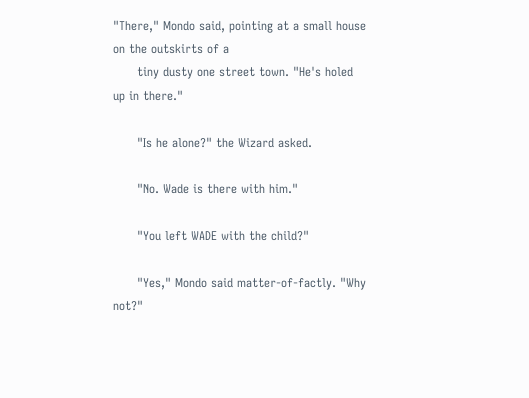"There," Mondo said, pointing at a small house on the outskirts of a
      tiny dusty one street town. "He's holed up in there."

      "Is he alone?" the Wizard asked.

      "No. Wade is there with him."

      "You left WADE with the child?"

      "Yes," Mondo said matter-of-factly. "Why not?"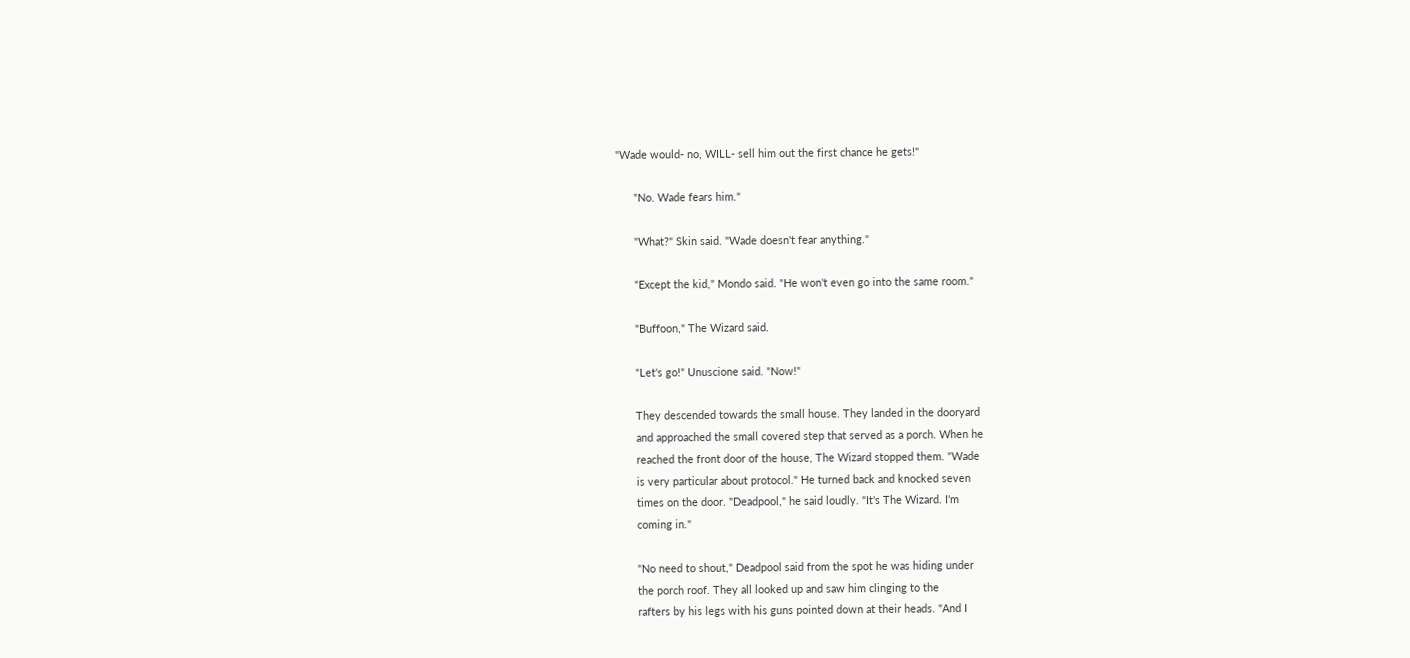"Wade would- no, WILL- sell him out the first chance he gets!"

      "No. Wade fears him."

      "What?" Skin said. "Wade doesn't fear anything."

      "Except the kid," Mondo said. "He won't even go into the same room."

      "Buffoon," The Wizard said.

      "Let's go!" Unuscione said. "Now!"

      They descended towards the small house. They landed in the dooryard
      and approached the small covered step that served as a porch. When he
      reached the front door of the house, The Wizard stopped them. "Wade
      is very particular about protocol." He turned back and knocked seven
      times on the door. "Deadpool," he said loudly. "It's The Wizard. I'm
      coming in."

      "No need to shout," Deadpool said from the spot he was hiding under
      the porch roof. They all looked up and saw him clinging to the
      rafters by his legs with his guns pointed down at their heads. "And I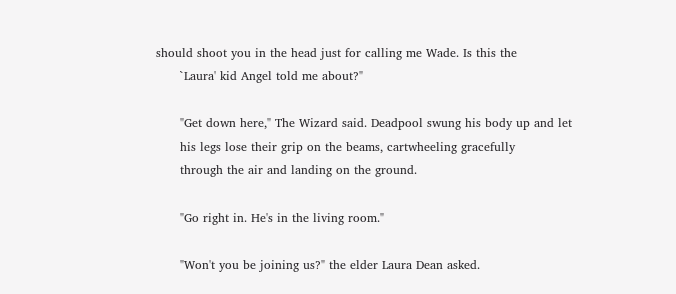should shoot you in the head just for calling me Wade. Is this the
      `Laura' kid Angel told me about?"

      "Get down here," The Wizard said. Deadpool swung his body up and let
      his legs lose their grip on the beams, cartwheeling gracefully
      through the air and landing on the ground.

      "Go right in. He's in the living room."

      "Won't you be joining us?" the elder Laura Dean asked.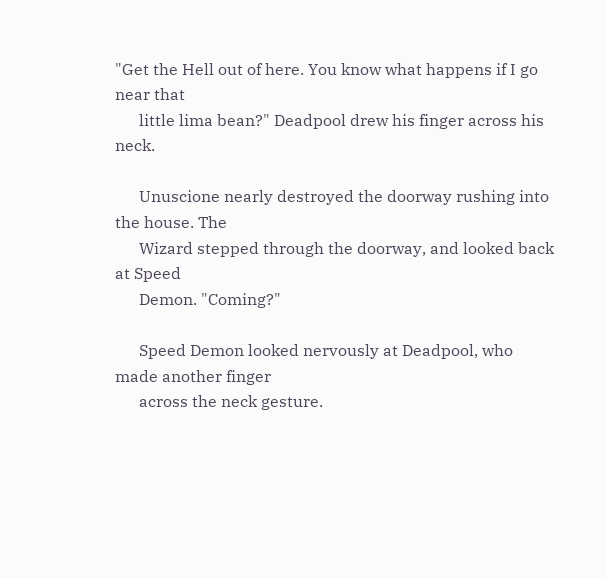"Get the Hell out of here. You know what happens if I go near that
      little lima bean?" Deadpool drew his finger across his neck.

      Unuscione nearly destroyed the doorway rushing into the house. The
      Wizard stepped through the doorway, and looked back at Speed
      Demon. "Coming?"

      Speed Demon looked nervously at Deadpool, who made another finger
      across the neck gesture.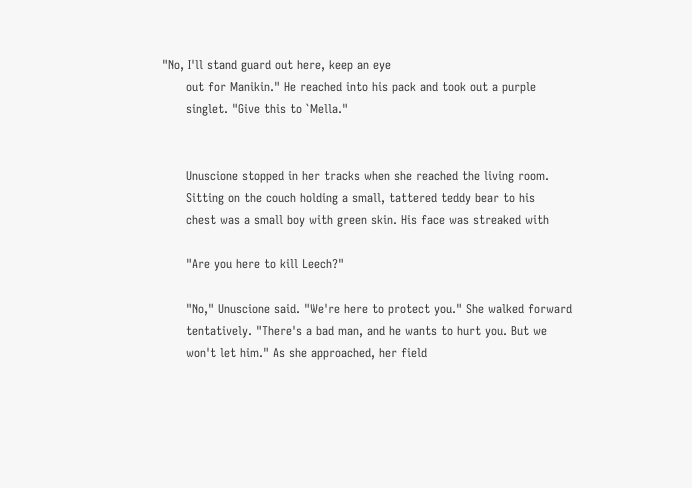"No, I'll stand guard out here, keep an eye
      out for Manikin." He reached into his pack and took out a purple
      singlet. "Give this to `Mella."


      Unuscione stopped in her tracks when she reached the living room.
      Sitting on the couch holding a small, tattered teddy bear to his
      chest was a small boy with green skin. His face was streaked with

      "Are you here to kill Leech?"

      "No," Unuscione said. "We're here to protect you." She walked forward
      tentatively. "There's a bad man, and he wants to hurt you. But we
      won't let him." As she approached, her field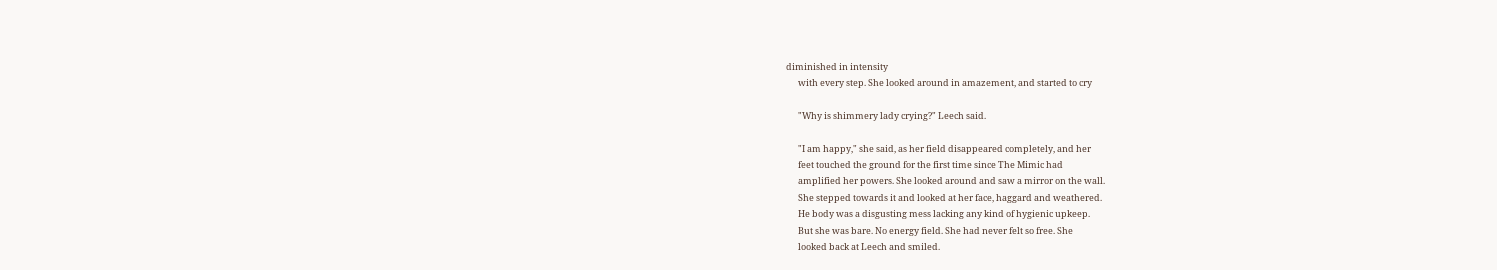diminished in intensity
      with every step. She looked around in amazement, and started to cry

      "Why is shimmery lady crying?" Leech said.

      "I am happy," she said, as her field disappeared completely, and her
      feet touched the ground for the first time since The Mimic had
      amplified her powers. She looked around and saw a mirror on the wall.
      She stepped towards it and looked at her face, haggard and weathered.
      He body was a disgusting mess lacking any kind of hygienic upkeep.
      But she was bare. No energy field. She had never felt so free. She
      looked back at Leech and smiled.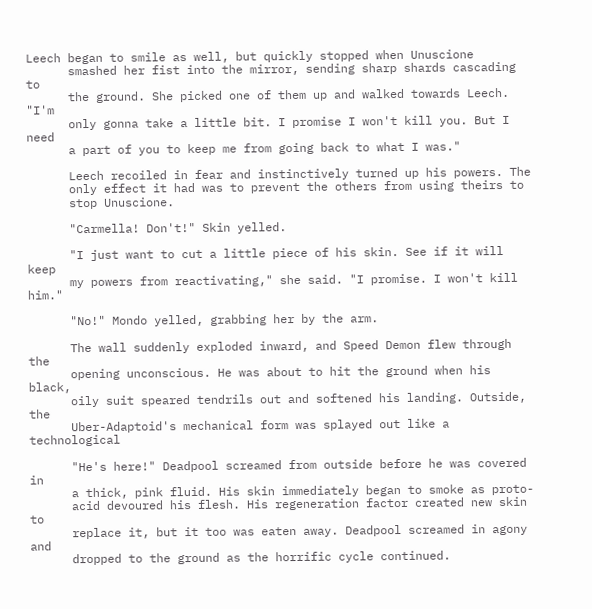Leech began to smile as well, but quickly stopped when Unuscione
      smashed her fist into the mirror, sending sharp shards cascading to
      the ground. She picked one of them up and walked towards Leech. "I'm
      only gonna take a little bit. I promise I won't kill you. But I need
      a part of you to keep me from going back to what I was."

      Leech recoiled in fear and instinctively turned up his powers. The
      only effect it had was to prevent the others from using theirs to
      stop Unuscione.

      "Carmella! Don't!" Skin yelled.

      "I just want to cut a little piece of his skin. See if it will keep
      my powers from reactivating," she said. "I promise. I won't kill him."

      "No!" Mondo yelled, grabbing her by the arm.

      The wall suddenly exploded inward, and Speed Demon flew through the
      opening unconscious. He was about to hit the ground when his black,
      oily suit speared tendrils out and softened his landing. Outside, the
      Uber-Adaptoid's mechanical form was splayed out like a technological

      "He's here!" Deadpool screamed from outside before he was covered in
      a thick, pink fluid. His skin immediately began to smoke as proto-
      acid devoured his flesh. His regeneration factor created new skin to
      replace it, but it too was eaten away. Deadpool screamed in agony and
      dropped to the ground as the horrific cycle continued.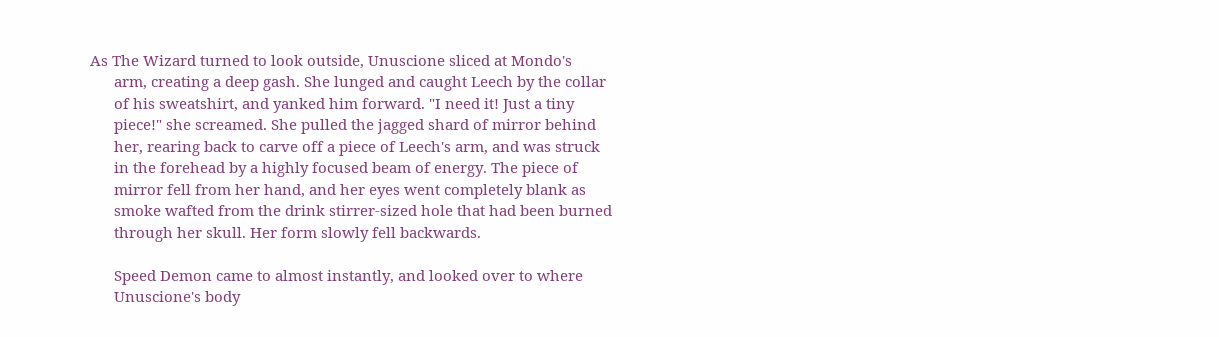As The Wizard turned to look outside, Unuscione sliced at Mondo's
      arm, creating a deep gash. She lunged and caught Leech by the collar
      of his sweatshirt, and yanked him forward. "I need it! Just a tiny
      piece!" she screamed. She pulled the jagged shard of mirror behind
      her, rearing back to carve off a piece of Leech's arm, and was struck
      in the forehead by a highly focused beam of energy. The piece of
      mirror fell from her hand, and her eyes went completely blank as
      smoke wafted from the drink stirrer-sized hole that had been burned
      through her skull. Her form slowly fell backwards.

      Speed Demon came to almost instantly, and looked over to where
      Unuscione's body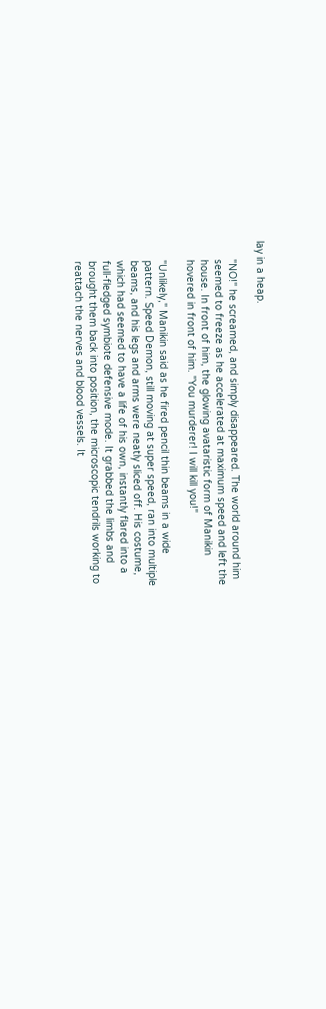lay in a heap.

      "NO!" he screamed, and simply disappeared. The world around him
      seemed to freeze as he accelerated at maximum speed and left the
      house. In front of him, the glowing avataristic form of Manikin
      hovered in front of him. "You murderer! I will kill you!"

      "Unlikely," Manikin said as he fired pencil thin beams in a wide
      pattern. Speed Demon, still moving at super speed, ran into multiple
      beams, and his legs and arms were neatly sliced off. His costume,
      which had seemed to have a life of his own, instantly flared into a
      full-fledged symbiote defensive mode. It grabbed the limbs and
      brought them back into position, the microscopic tendrils working to
      reattach the nerves and blood vessels. It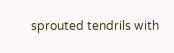sprouted tendrils with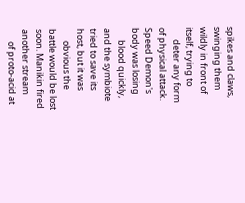spikes and claws, swinging them wildly in front of itself, trying to
      deter any form of physical attack. Speed Demon's body was losing
      blood quickly, and the symbiote tried to save its host, but it was
      obvious the battle would be lost soon. Manikin fired another stream
      of proto-acid at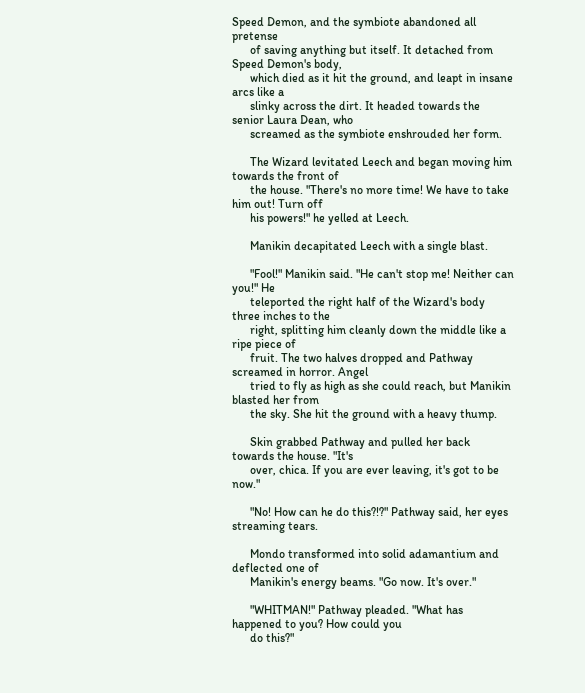Speed Demon, and the symbiote abandoned all pretense
      of saving anything but itself. It detached from Speed Demon's body,
      which died as it hit the ground, and leapt in insane arcs like a
      slinky across the dirt. It headed towards the senior Laura Dean, who
      screamed as the symbiote enshrouded her form.

      The Wizard levitated Leech and began moving him towards the front of
      the house. "There's no more time! We have to take him out! Turn off
      his powers!" he yelled at Leech.

      Manikin decapitated Leech with a single blast.

      "Fool!" Manikin said. "He can't stop me! Neither can you!" He
      teleported the right half of the Wizard's body three inches to the
      right, splitting him cleanly down the middle like a ripe piece of
      fruit. The two halves dropped and Pathway screamed in horror. Angel
      tried to fly as high as she could reach, but Manikin blasted her from
      the sky. She hit the ground with a heavy thump.

      Skin grabbed Pathway and pulled her back towards the house. "It's
      over, chica. If you are ever leaving, it's got to be now."

      "No! How can he do this?!?" Pathway said, her eyes streaming tears.

      Mondo transformed into solid adamantium and deflected one of
      Manikin's energy beams. "Go now. It's over."

      "WHITMAN!" Pathway pleaded. "What has happened to you? How could you
      do this?"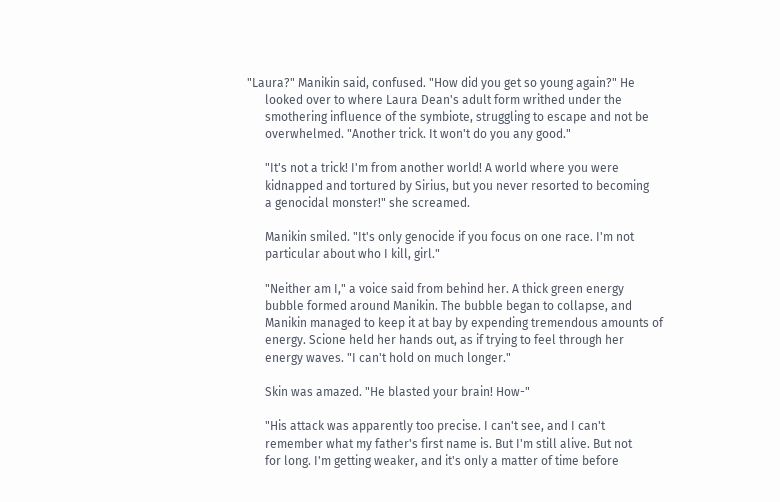"Laura?" Manikin said, confused. "How did you get so young again?" He
      looked over to where Laura Dean's adult form writhed under the
      smothering influence of the symbiote, struggling to escape and not be
      overwhelmed. "Another trick. It won't do you any good."

      "It's not a trick! I'm from another world! A world where you were
      kidnapped and tortured by Sirius, but you never resorted to becoming
      a genocidal monster!" she screamed.

      Manikin smiled. "It's only genocide if you focus on one race. I'm not
      particular about who I kill, girl."

      "Neither am I," a voice said from behind her. A thick green energy
      bubble formed around Manikin. The bubble began to collapse, and
      Manikin managed to keep it at bay by expending tremendous amounts of
      energy. Scione held her hands out, as if trying to feel through her
      energy waves. "I can't hold on much longer."

      Skin was amazed. "He blasted your brain! How-"

      "His attack was apparently too precise. I can't see, and I can't
      remember what my father's first name is. But I'm still alive. But not
      for long. I'm getting weaker, and it's only a matter of time before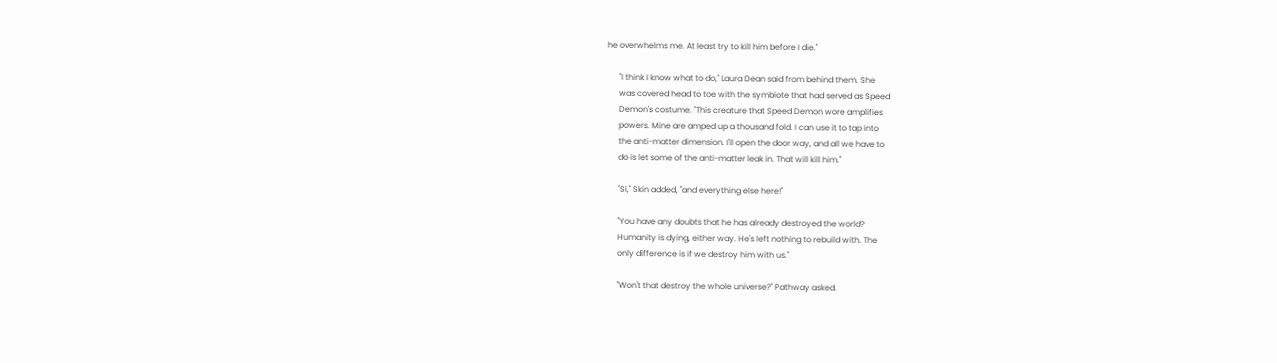he overwhelms me. At least try to kill him before I die."

      "I think I know what to do," Laura Dean said from behind them. She
      was covered head to toe with the symbiote that had served as Speed
      Demon's costume. "This creature that Speed Demon wore amplifies
      powers. Mine are amped up a thousand fold. I can use it to tap into
      the anti-matter dimension. I'll open the door way, and all we have to
      do is let some of the anti-matter leak in. That will kill him."

      "Si," Skin added, "and everything else here!"

      "You have any doubts that he has already destroyed the world?
      Humanity is dying, either way. He's left nothing to rebuild with. The
      only difference is if we destroy him with us."

      "Won't that destroy the whole universe?" Pathway asked.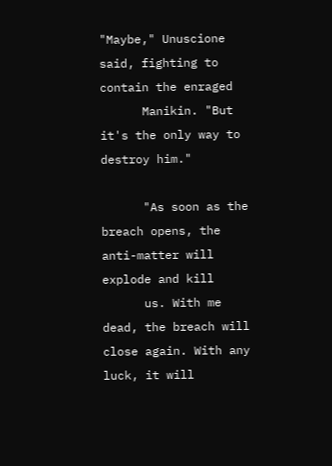"Maybe," Unuscione said, fighting to contain the enraged
      Manikin. "But it's the only way to destroy him."

      "As soon as the breach opens, the anti-matter will explode and kill
      us. With me dead, the breach will close again. With any luck, it will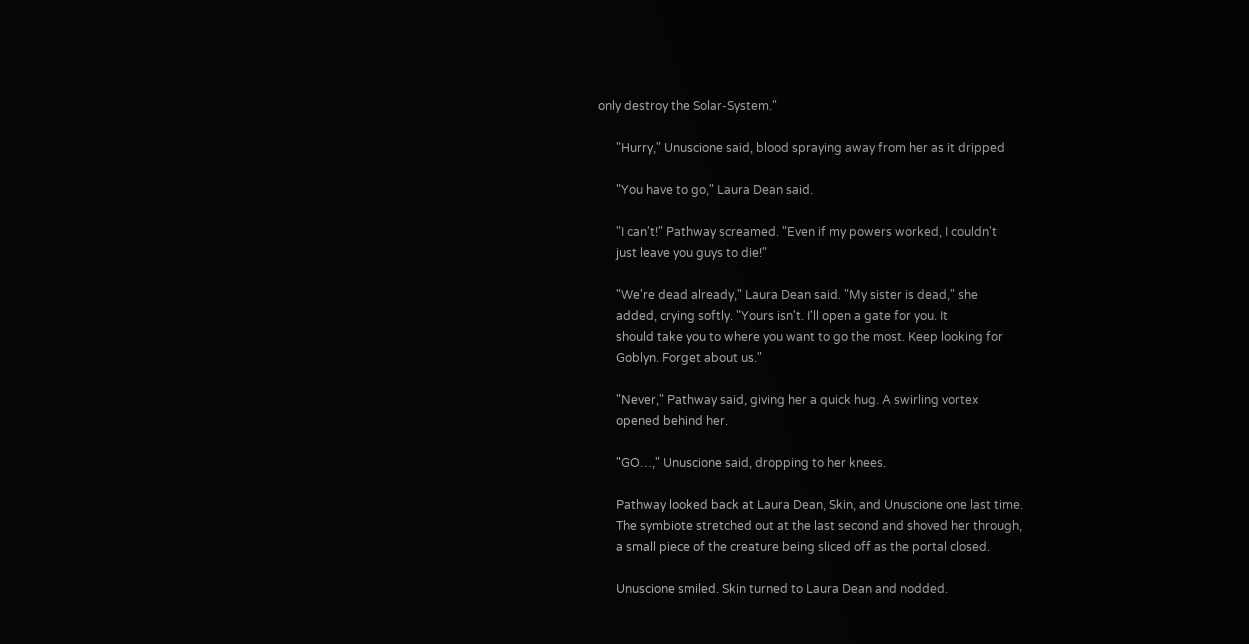only destroy the Solar-System."

      "Hurry," Unuscione said, blood spraying away from her as it dripped

      "You have to go," Laura Dean said.

      "I can't!" Pathway screamed. "Even if my powers worked, I couldn't
      just leave you guys to die!"

      "We're dead already," Laura Dean said. "My sister is dead," she
      added, crying softly. "Yours isn't. I'll open a gate for you. It
      should take you to where you want to go the most. Keep looking for
      Goblyn. Forget about us."

      "Never," Pathway said, giving her a quick hug. A swirling vortex
      opened behind her.

      "GO…," Unuscione said, dropping to her knees.

      Pathway looked back at Laura Dean, Skin, and Unuscione one last time.
      The symbiote stretched out at the last second and shoved her through,
      a small piece of the creature being sliced off as the portal closed.

      Unuscione smiled. Skin turned to Laura Dean and nodded.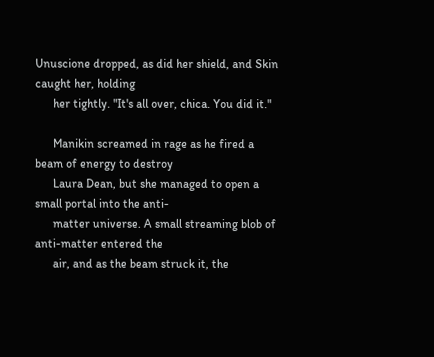Unuscione dropped, as did her shield, and Skin caught her, holding
      her tightly. "It's all over, chica. You did it."

      Manikin screamed in rage as he fired a beam of energy to destroy
      Laura Dean, but she managed to open a small portal into the anti-
      matter universe. A small streaming blob of anti-matter entered the
      air, and as the beam struck it, the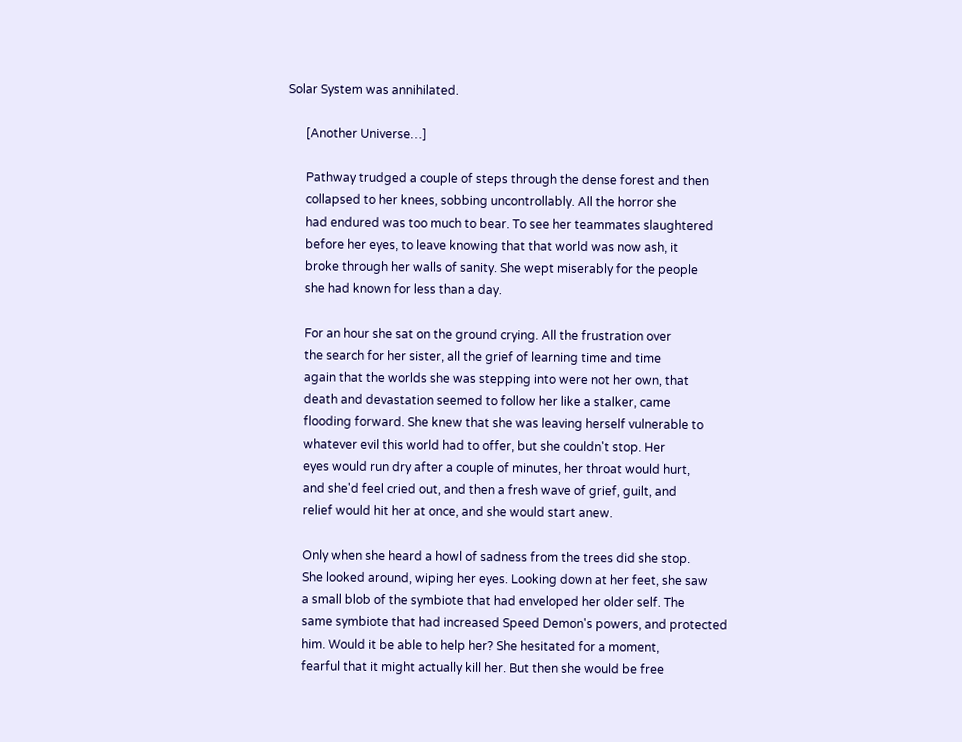Solar System was annihilated.

      [Another Universe…]

      Pathway trudged a couple of steps through the dense forest and then
      collapsed to her knees, sobbing uncontrollably. All the horror she
      had endured was too much to bear. To see her teammates slaughtered
      before her eyes, to leave knowing that that world was now ash, it
      broke through her walls of sanity. She wept miserably for the people
      she had known for less than a day.

      For an hour she sat on the ground crying. All the frustration over
      the search for her sister, all the grief of learning time and time
      again that the worlds she was stepping into were not her own, that
      death and devastation seemed to follow her like a stalker, came
      flooding forward. She knew that she was leaving herself vulnerable to
      whatever evil this world had to offer, but she couldn't stop. Her
      eyes would run dry after a couple of minutes, her throat would hurt,
      and she'd feel cried out, and then a fresh wave of grief, guilt, and
      relief would hit her at once, and she would start anew.

      Only when she heard a howl of sadness from the trees did she stop.
      She looked around, wiping her eyes. Looking down at her feet, she saw
      a small blob of the symbiote that had enveloped her older self. The
      same symbiote that had increased Speed Demon's powers, and protected
      him. Would it be able to help her? She hesitated for a moment,
      fearful that it might actually kill her. But then she would be free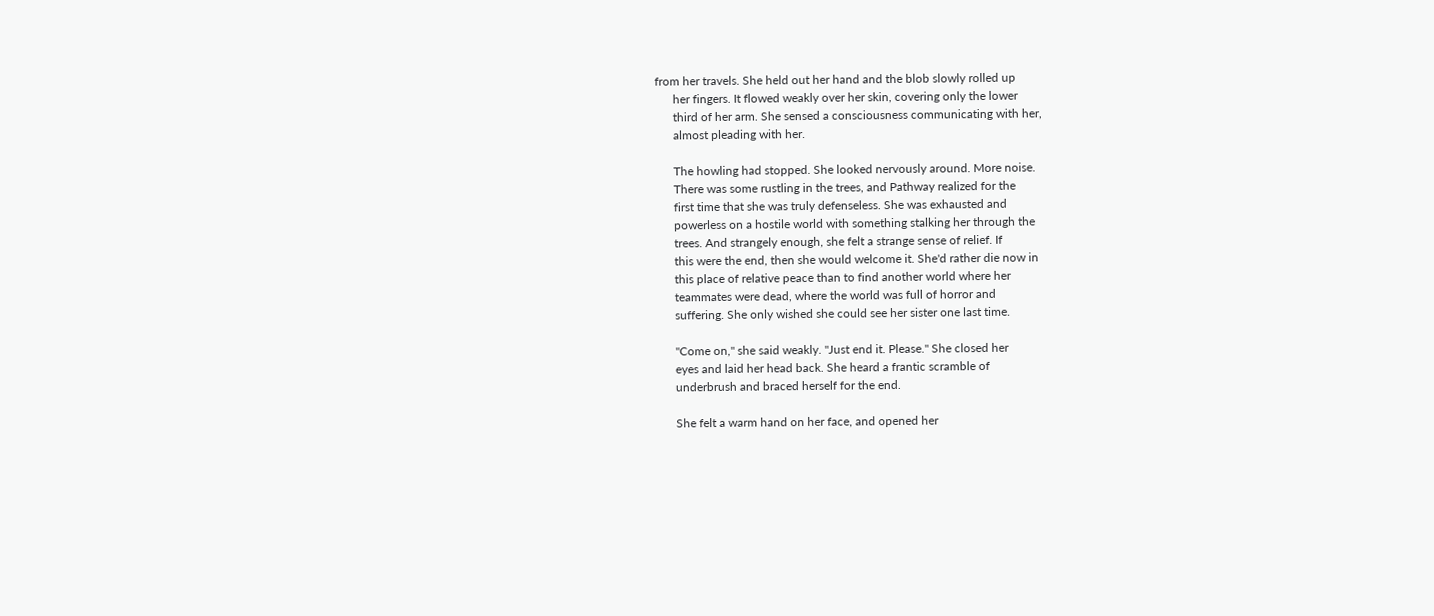from her travels. She held out her hand and the blob slowly rolled up
      her fingers. It flowed weakly over her skin, covering only the lower
      third of her arm. She sensed a consciousness communicating with her,
      almost pleading with her.

      The howling had stopped. She looked nervously around. More noise.
      There was some rustling in the trees, and Pathway realized for the
      first time that she was truly defenseless. She was exhausted and
      powerless on a hostile world with something stalking her through the
      trees. And strangely enough, she felt a strange sense of relief. If
      this were the end, then she would welcome it. She'd rather die now in
      this place of relative peace than to find another world where her
      teammates were dead, where the world was full of horror and
      suffering. She only wished she could see her sister one last time.

      "Come on," she said weakly. "Just end it. Please." She closed her
      eyes and laid her head back. She heard a frantic scramble of
      underbrush and braced herself for the end.

      She felt a warm hand on her face, and opened her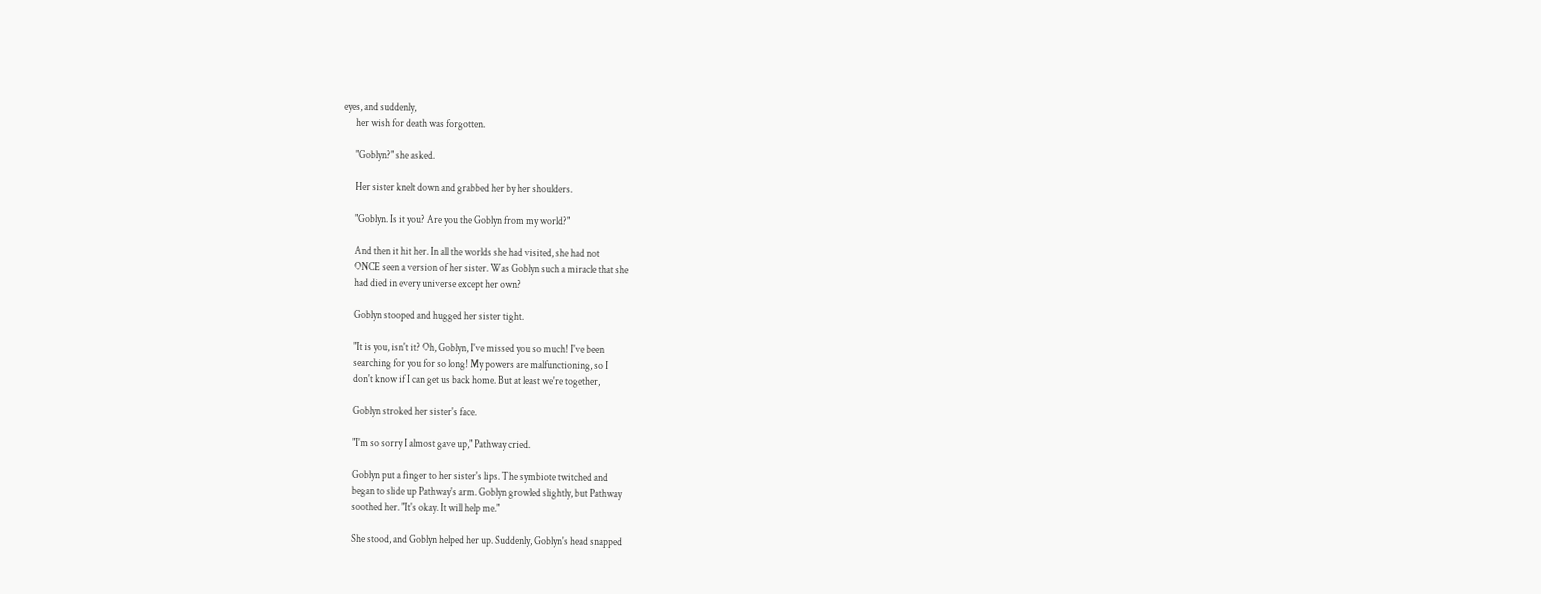eyes, and suddenly,
      her wish for death was forgotten.

      "Goblyn?" she asked.

      Her sister knelt down and grabbed her by her shoulders.

      "Goblyn. Is it you? Are you the Goblyn from my world?"

      And then it hit her. In all the worlds she had visited, she had not
      ONCE seen a version of her sister. Was Goblyn such a miracle that she
      had died in every universe except her own?

      Goblyn stooped and hugged her sister tight.

      "It is you, isn't it? Oh, Goblyn, I've missed you so much! I've been
      searching for you for so long! My powers are malfunctioning, so I
      don't know if I can get us back home. But at least we're together,

      Goblyn stroked her sister's face.

      "I'm so sorry I almost gave up," Pathway cried.

      Goblyn put a finger to her sister's lips. The symbiote twitched and
      began to slide up Pathway's arm. Goblyn growled slightly, but Pathway
      soothed her. "It's okay. It will help me."

      She stood, and Goblyn helped her up. Suddenly, Goblyn's head snapped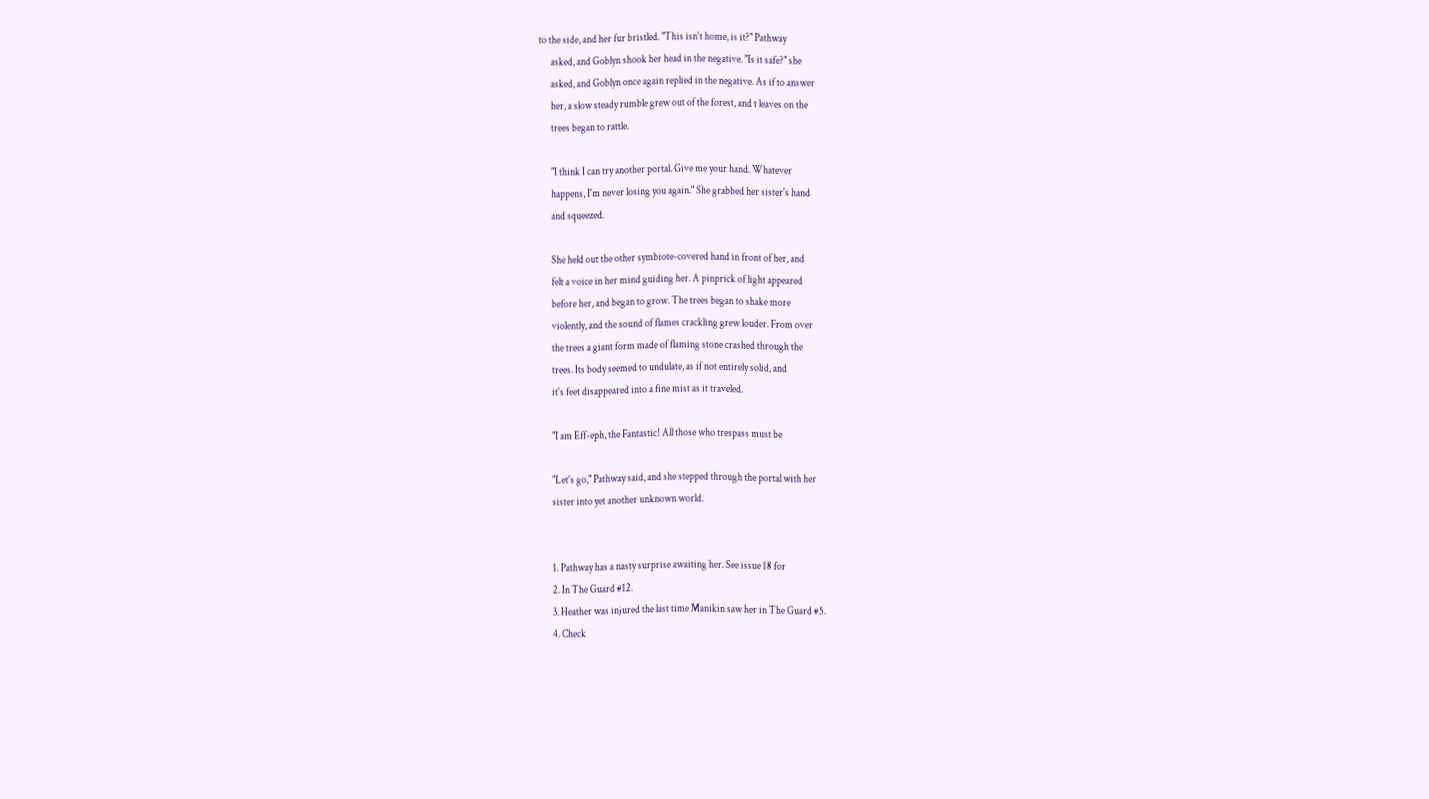to the side, and her fur bristled. "This isn't home, is it?" Pathway
      asked, and Goblyn shook her head in the negative. "Is it safe?" she
      asked, and Goblyn once again replied in the negative. As if to answer
      her, a slow steady rumble grew out of the forest, and t leaves on the
      trees began to rattle.

      "I think I can try another portal. Give me your hand. Whatever
      happens, I'm never losing you again." She grabbed her sister's hand
      and squeezed.

      She held out the other symbiote-covered hand in front of her, and
      felt a voice in her mind guiding her. A pinprick of light appeared
      before her, and began to grow. The trees began to shake more
      violently, and the sound of flames crackling grew louder. From over
      the trees a giant form made of flaming stone crashed through the
      trees. Its body seemed to undulate, as if not entirely solid, and
      it's feet disappeared into a fine mist as it traveled.

      "I am Eff-eph, the Fantastic! All those who trespass must be

      "Let's go," Pathway said, and she stepped through the portal with her
      sister into yet another unknown world.


      1. Pathway has a nasty surprise awaiting her. See issue 18 for
      2. In The Guard #12.
      3. Heather was injured the last time Manikin saw her in The Guard #5.
      4. Check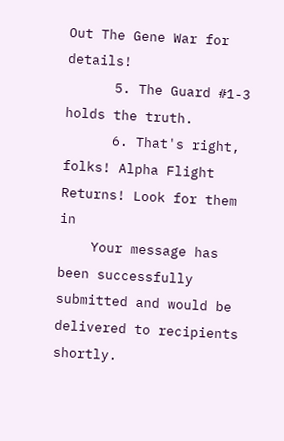Out The Gene War for details!
      5. The Guard #1-3 holds the truth.
      6. That's right, folks! Alpha Flight Returns! Look for them in
    Your message has been successfully submitted and would be delivered to recipients shortly.